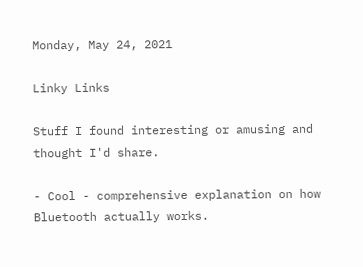Monday, May 24, 2021

Linky Links

Stuff I found interesting or amusing and thought I'd share.

- Cool - comprehensive explanation on how Bluetooth actually works.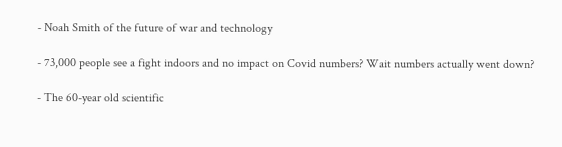- Noah Smith of the future of war and technology

- 73,000 people see a fight indoors and no impact on Covid numbers? Wait numbers actually went down?

- The 60-year old scientific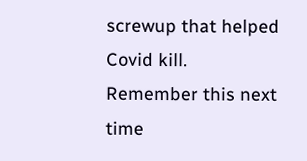screwup that helped Covid kill. Remember this next time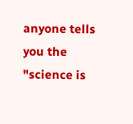anyone tells you the "science is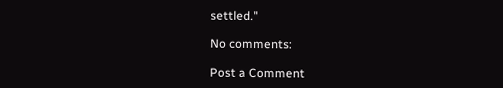settled."

No comments:

Post a Comment